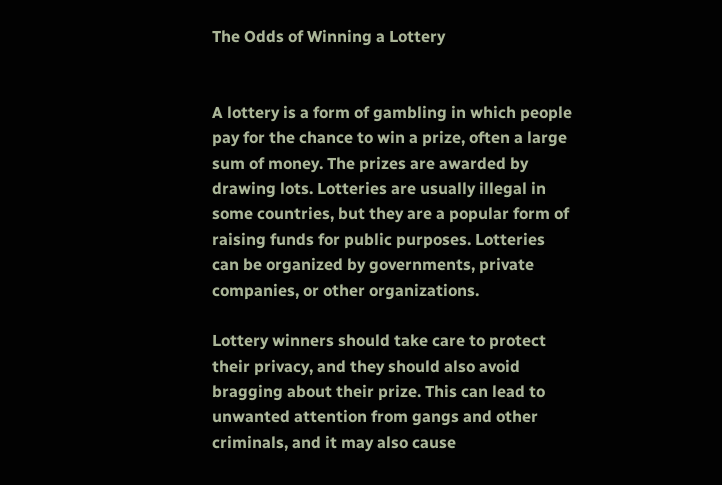The Odds of Winning a Lottery


A lottery is a form of gambling in which people pay for the chance to win a prize, often a large sum of money. The prizes are awarded by drawing lots. Lotteries are usually illegal in some countries, but they are a popular form of raising funds for public purposes. Lotteries can be organized by governments, private companies, or other organizations.

Lottery winners should take care to protect their privacy, and they should also avoid bragging about their prize. This can lead to unwanted attention from gangs and other criminals, and it may also cause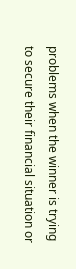problems when the winner is trying to secure their financial situation or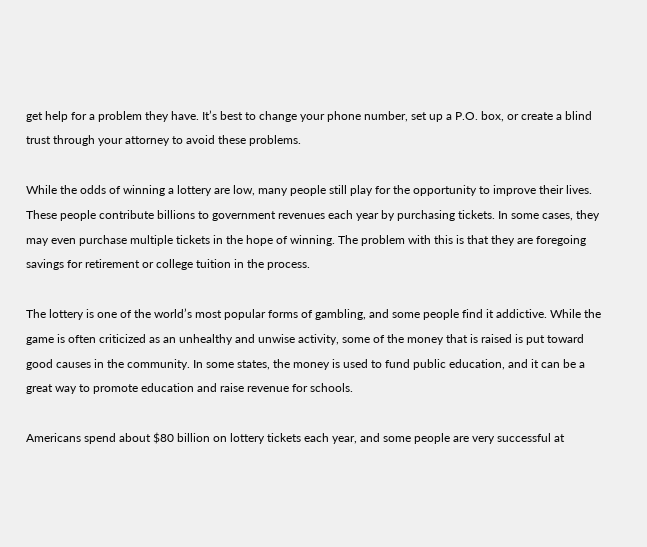get help for a problem they have. It’s best to change your phone number, set up a P.O. box, or create a blind trust through your attorney to avoid these problems.

While the odds of winning a lottery are low, many people still play for the opportunity to improve their lives. These people contribute billions to government revenues each year by purchasing tickets. In some cases, they may even purchase multiple tickets in the hope of winning. The problem with this is that they are foregoing savings for retirement or college tuition in the process.

The lottery is one of the world’s most popular forms of gambling, and some people find it addictive. While the game is often criticized as an unhealthy and unwise activity, some of the money that is raised is put toward good causes in the community. In some states, the money is used to fund public education, and it can be a great way to promote education and raise revenue for schools.

Americans spend about $80 billion on lottery tickets each year, and some people are very successful at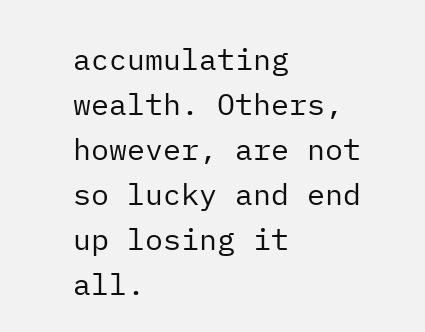accumulating wealth. Others, however, are not so lucky and end up losing it all.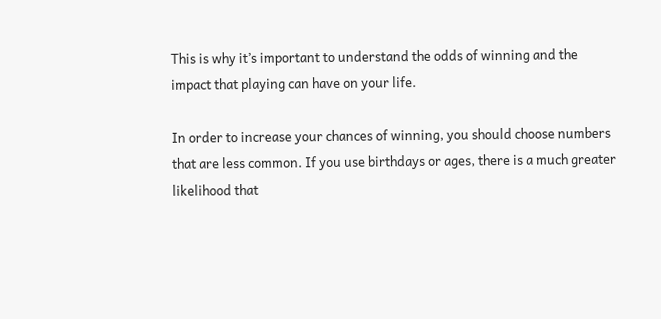This is why it’s important to understand the odds of winning and the impact that playing can have on your life.

In order to increase your chances of winning, you should choose numbers that are less common. If you use birthdays or ages, there is a much greater likelihood that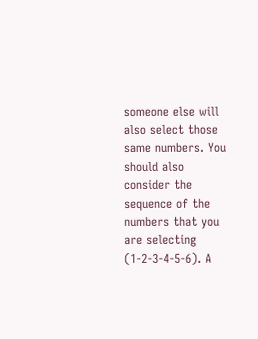someone else will also select those same numbers. You should also consider the sequence of the numbers that you are selecting (1-2-3-4-5-6). A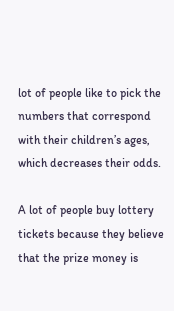lot of people like to pick the numbers that correspond with their children’s ages, which decreases their odds.

A lot of people buy lottery tickets because they believe that the prize money is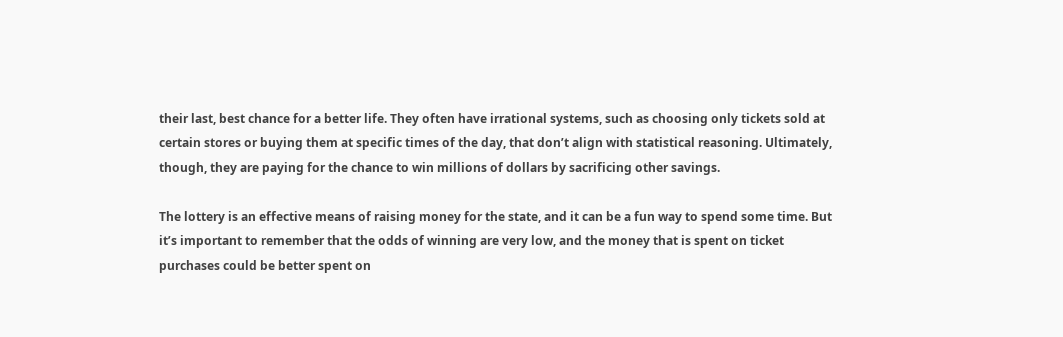their last, best chance for a better life. They often have irrational systems, such as choosing only tickets sold at certain stores or buying them at specific times of the day, that don’t align with statistical reasoning. Ultimately, though, they are paying for the chance to win millions of dollars by sacrificing other savings.

The lottery is an effective means of raising money for the state, and it can be a fun way to spend some time. But it’s important to remember that the odds of winning are very low, and the money that is spent on ticket purchases could be better spent on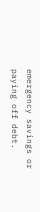emergency savings or paying off debt.